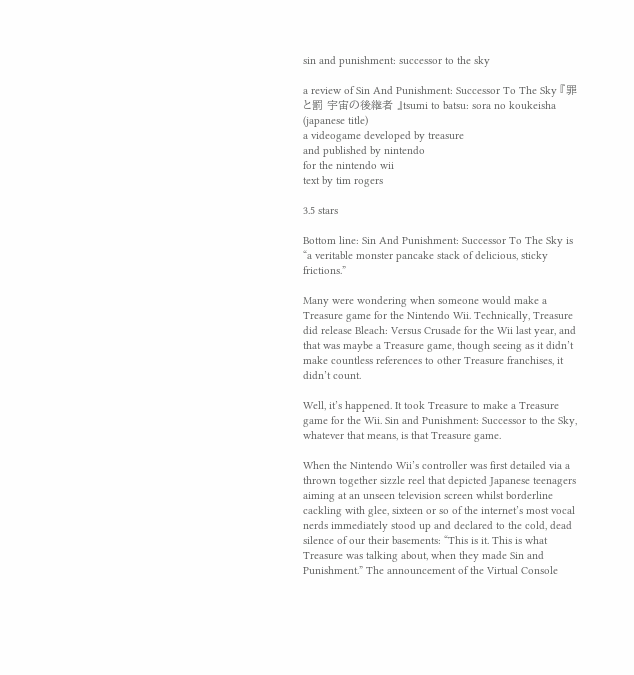sin and punishment: successor to the sky

a review of Sin And Punishment: Successor To The Sky 『罪と罰 宇宙の後継者 』tsumi to batsu: sora no koukeisha (japanese title)
a videogame developed by treasure
and published by nintendo
for the nintendo wii
text by tim rogers

3.5 stars

Bottom line: Sin And Punishment: Successor To The Sky is “a veritable monster pancake stack of delicious, sticky frictions.”

Many were wondering when someone would make a Treasure game for the Nintendo Wii. Technically, Treasure did release Bleach: Versus Crusade for the Wii last year, and that was maybe a Treasure game, though seeing as it didn’t make countless references to other Treasure franchises, it didn’t count.

Well, it’s happened. It took Treasure to make a Treasure game for the Wii. Sin and Punishment: Successor to the Sky, whatever that means, is that Treasure game.

When the Nintendo Wii’s controller was first detailed via a thrown together sizzle reel that depicted Japanese teenagers aiming at an unseen television screen whilst borderline cackling with glee, sixteen or so of the internet’s most vocal nerds immediately stood up and declared to the cold, dead silence of our their basements: “This is it. This is what Treasure was talking about, when they made Sin and Punishment.” The announcement of the Virtual Console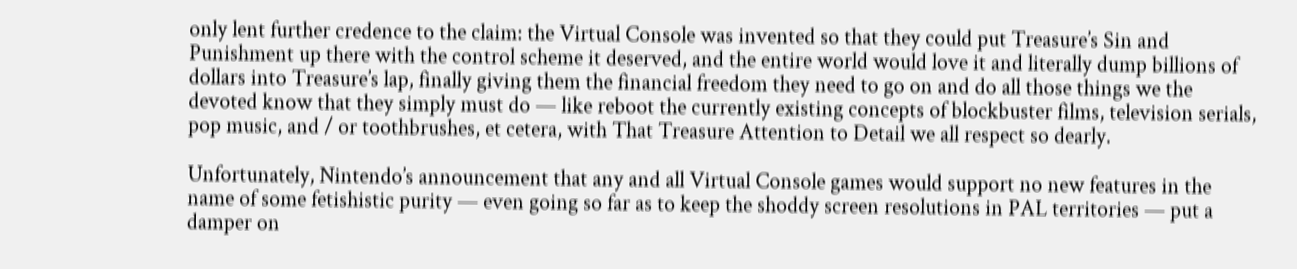only lent further credence to the claim: the Virtual Console was invented so that they could put Treasure’s Sin and Punishment up there with the control scheme it deserved, and the entire world would love it and literally dump billions of dollars into Treasure’s lap, finally giving them the financial freedom they need to go on and do all those things we the devoted know that they simply must do — like reboot the currently existing concepts of blockbuster films, television serials, pop music, and / or toothbrushes, et cetera, with That Treasure Attention to Detail we all respect so dearly.

Unfortunately, Nintendo’s announcement that any and all Virtual Console games would support no new features in the name of some fetishistic purity — even going so far as to keep the shoddy screen resolutions in PAL territories — put a damper on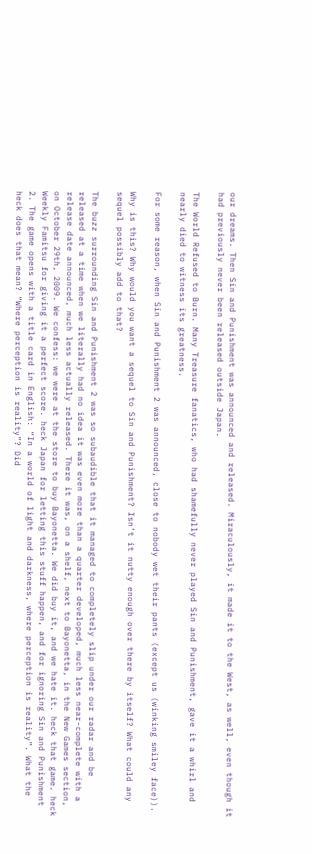our dreams. Then Sin and Punishment was announced and released. Miraculously, it made it to the West, as well, even though it had previously never been released outside Japan.

The World Refused to Burn. Many Treasure fanatics, who had shamefully never played Sin and Punishment, gave it a whirl and nearly died to witness its greatness.

For some reason, when Sin and Punishment 2 was announced, close to nobody wet their pants (except us (winking smiley face)).

Why is this? Why would you want a sequel to Sin and Punishment? Isn’t it nutty enough over there by itself? What could any sequel possibly add to that?

The buzz surrounding Sin and Punishment 2 was so subaudible that it managed to completely slip under our radar and be released at a time when we literally had no idea it was even more than a quarter developed, much less near-complete with a release date announced, much less actually released. There it was, on a shelf, next to Bayonetta, in the New Games section, on October 29th, 2009. We confess: we were at the store to buy Bayonetta. We did buy it, and we hate it. heck that game. heck Weekly Famitsu for giving it a perfect score. heck Japan for letting this stuff happen, and for ignoring Sin and Punishment 2. The game opens with a title card in English: “In a world of light and darkness, where perception is reality”. What the heck does that mean? “Where perception is reality”? Did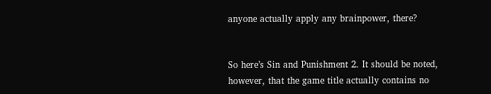anyone actually apply any brainpower, there?


So here’s Sin and Punishment 2. It should be noted, however, that the game title actually contains no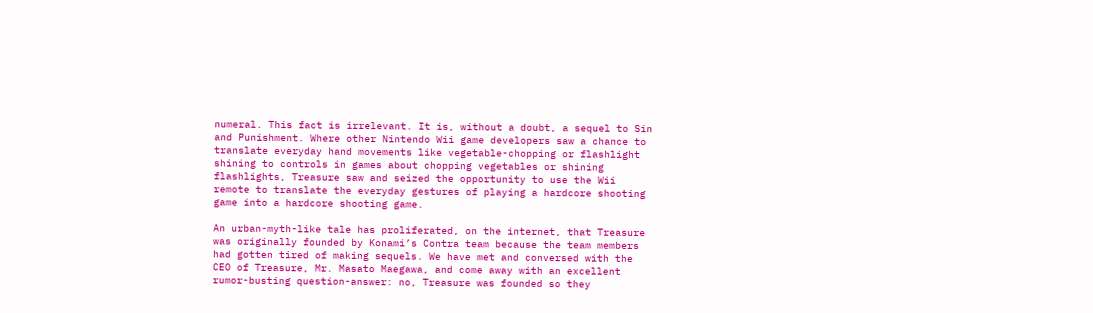numeral. This fact is irrelevant. It is, without a doubt, a sequel to Sin and Punishment. Where other Nintendo Wii game developers saw a chance to translate everyday hand movements like vegetable-chopping or flashlight shining to controls in games about chopping vegetables or shining flashlights, Treasure saw and seized the opportunity to use the Wii remote to translate the everyday gestures of playing a hardcore shooting game into a hardcore shooting game.

An urban-myth-like tale has proliferated, on the internet, that Treasure was originally founded by Konami’s Contra team because the team members had gotten tired of making sequels. We have met and conversed with the CEO of Treasure, Mr. Masato Maegawa, and come away with an excellent rumor-busting question-answer: no, Treasure was founded so they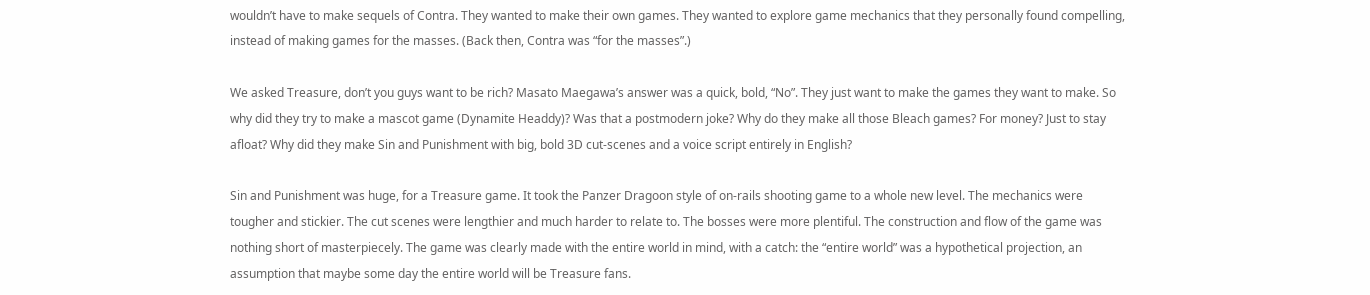wouldn’t have to make sequels of Contra. They wanted to make their own games. They wanted to explore game mechanics that they personally found compelling, instead of making games for the masses. (Back then, Contra was “for the masses”.)

We asked Treasure, don’t you guys want to be rich? Masato Maegawa’s answer was a quick, bold, “No”. They just want to make the games they want to make. So why did they try to make a mascot game (Dynamite Headdy)? Was that a postmodern joke? Why do they make all those Bleach games? For money? Just to stay afloat? Why did they make Sin and Punishment with big, bold 3D cut-scenes and a voice script entirely in English?

Sin and Punishment was huge, for a Treasure game. It took the Panzer Dragoon style of on-rails shooting game to a whole new level. The mechanics were tougher and stickier. The cut scenes were lengthier and much harder to relate to. The bosses were more plentiful. The construction and flow of the game was nothing short of masterpiecely. The game was clearly made with the entire world in mind, with a catch: the “entire world” was a hypothetical projection, an assumption that maybe some day the entire world will be Treasure fans.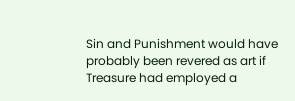Sin and Punishment would have probably been revered as art if Treasure had employed a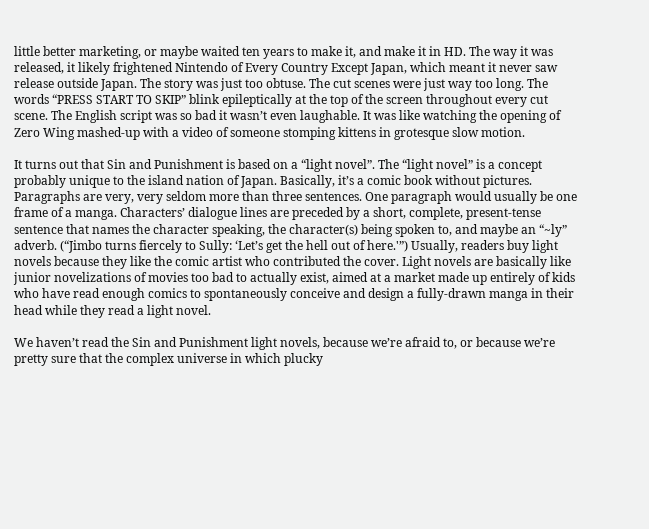little better marketing, or maybe waited ten years to make it, and make it in HD. The way it was released, it likely frightened Nintendo of Every Country Except Japan, which meant it never saw release outside Japan. The story was just too obtuse. The cut scenes were just way too long. The words “PRESS START TO SKIP” blink epileptically at the top of the screen throughout every cut scene. The English script was so bad it wasn’t even laughable. It was like watching the opening of Zero Wing mashed-up with a video of someone stomping kittens in grotesque slow motion.

It turns out that Sin and Punishment is based on a “light novel”. The “light novel” is a concept probably unique to the island nation of Japan. Basically, it’s a comic book without pictures. Paragraphs are very, very seldom more than three sentences. One paragraph would usually be one frame of a manga. Characters’ dialogue lines are preceded by a short, complete, present-tense sentence that names the character speaking, the character(s) being spoken to, and maybe an “~ly” adverb. (“Jimbo turns fiercely to Sully: ‘Let’s get the hell out of here.'”) Usually, readers buy light novels because they like the comic artist who contributed the cover. Light novels are basically like junior novelizations of movies too bad to actually exist, aimed at a market made up entirely of kids who have read enough comics to spontaneously conceive and design a fully-drawn manga in their head while they read a light novel.

We haven’t read the Sin and Punishment light novels, because we’re afraid to, or because we’re pretty sure that the complex universe in which plucky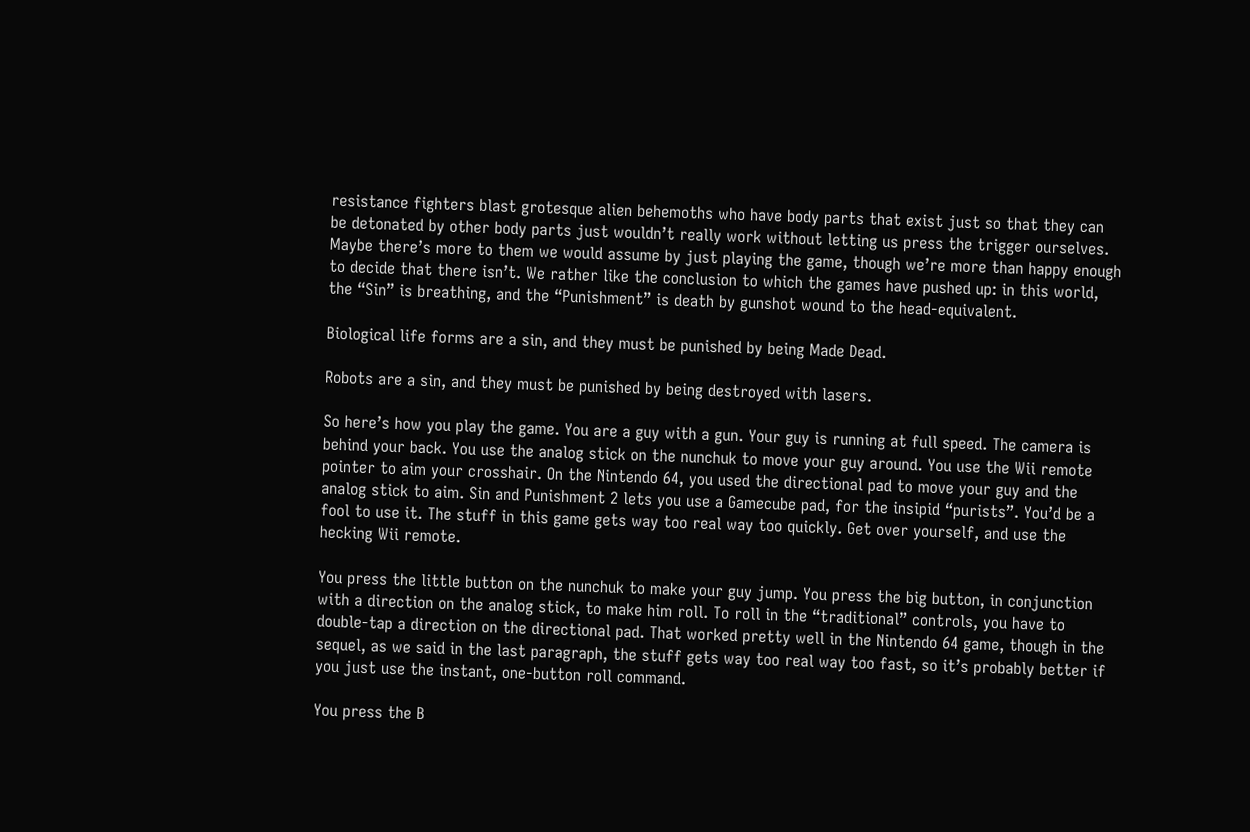resistance fighters blast grotesque alien behemoths who have body parts that exist just so that they can be detonated by other body parts just wouldn’t really work without letting us press the trigger ourselves. Maybe there’s more to them we would assume by just playing the game, though we’re more than happy enough to decide that there isn’t. We rather like the conclusion to which the games have pushed up: in this world, the “Sin” is breathing, and the “Punishment” is death by gunshot wound to the head-equivalent.

Biological life forms are a sin, and they must be punished by being Made Dead.

Robots are a sin, and they must be punished by being destroyed with lasers.

So here’s how you play the game. You are a guy with a gun. Your guy is running at full speed. The camera is behind your back. You use the analog stick on the nunchuk to move your guy around. You use the Wii remote pointer to aim your crosshair. On the Nintendo 64, you used the directional pad to move your guy and the analog stick to aim. Sin and Punishment 2 lets you use a Gamecube pad, for the insipid “purists”. You’d be a fool to use it. The stuff in this game gets way too real way too quickly. Get over yourself, and use the hecking Wii remote.

You press the little button on the nunchuk to make your guy jump. You press the big button, in conjunction with a direction on the analog stick, to make him roll. To roll in the “traditional” controls, you have to double-tap a direction on the directional pad. That worked pretty well in the Nintendo 64 game, though in the sequel, as we said in the last paragraph, the stuff gets way too real way too fast, so it’s probably better if you just use the instant, one-button roll command.

You press the B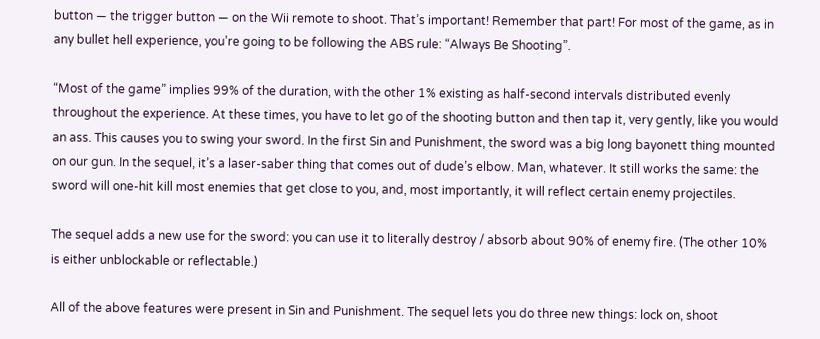button — the trigger button — on the Wii remote to shoot. That’s important! Remember that part! For most of the game, as in any bullet hell experience, you’re going to be following the ABS rule: “Always Be Shooting”.

“Most of the game” implies 99% of the duration, with the other 1% existing as half-second intervals distributed evenly throughout the experience. At these times, you have to let go of the shooting button and then tap it, very gently, like you would an ass. This causes you to swing your sword. In the first Sin and Punishment, the sword was a big long bayonett thing mounted on our gun. In the sequel, it’s a laser-saber thing that comes out of dude’s elbow. Man, whatever. It still works the same: the sword will one-hit kill most enemies that get close to you, and, most importantly, it will reflect certain enemy projectiles.

The sequel adds a new use for the sword: you can use it to literally destroy / absorb about 90% of enemy fire. (The other 10% is either unblockable or reflectable.)

All of the above features were present in Sin and Punishment. The sequel lets you do three new things: lock on, shoot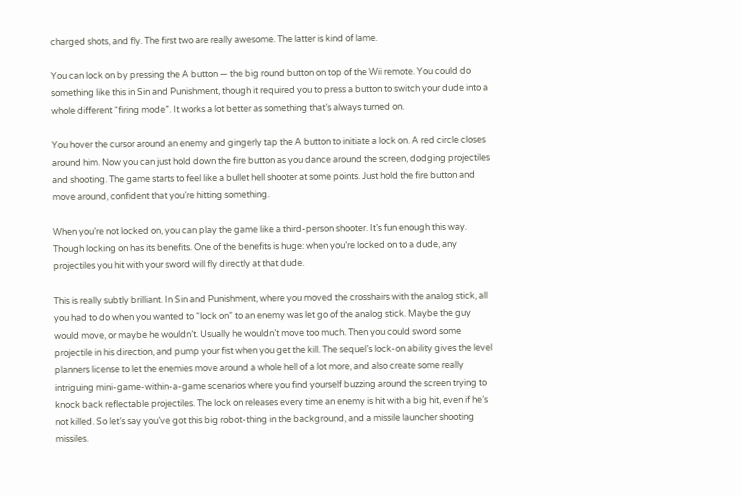charged shots, and fly. The first two are really awesome. The latter is kind of lame.

You can lock on by pressing the A button — the big round button on top of the Wii remote. You could do something like this in Sin and Punishment, though it required you to press a button to switch your dude into a whole different “firing mode”. It works a lot better as something that’s always turned on.

You hover the cursor around an enemy and gingerly tap the A button to initiate a lock on. A red circle closes around him. Now you can just hold down the fire button as you dance around the screen, dodging projectiles and shooting. The game starts to feel like a bullet hell shooter at some points. Just hold the fire button and move around, confident that you’re hitting something.

When you’re not locked on, you can play the game like a third-person shooter. It’s fun enough this way. Though locking on has its benefits. One of the benefits is huge: when you’re locked on to a dude, any projectiles you hit with your sword will fly directly at that dude.

This is really subtly brilliant. In Sin and Punishment, where you moved the crosshairs with the analog stick, all you had to do when you wanted to “lock on” to an enemy was let go of the analog stick. Maybe the guy would move, or maybe he wouldn’t. Usually he wouldn’t move too much. Then you could sword some projectile in his direction, and pump your fist when you get the kill. The sequel’s lock-on ability gives the level planners license to let the enemies move around a whole hell of a lot more, and also create some really intriguing mini-game-within-a-game scenarios where you find yourself buzzing around the screen trying to knock back reflectable projectiles. The lock on releases every time an enemy is hit with a big hit, even if he’s not killed. So let’s say you’ve got this big robot-thing in the background, and a missile launcher shooting missiles.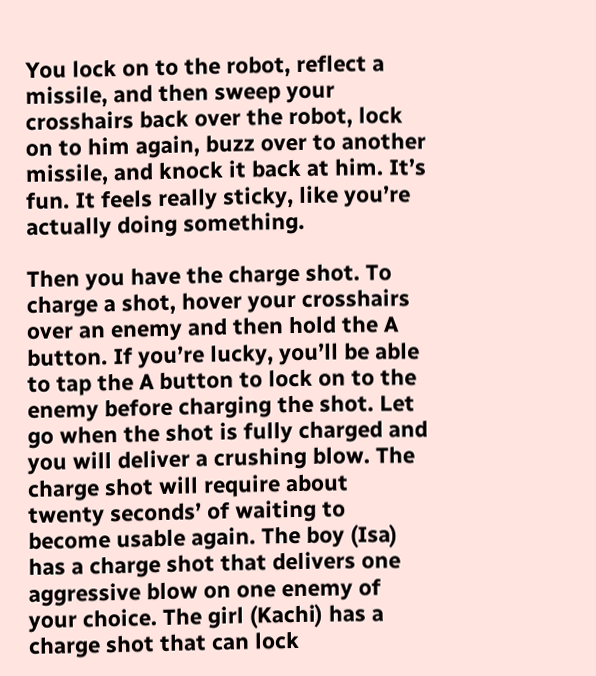You lock on to the robot, reflect a missile, and then sweep your crosshairs back over the robot, lock on to him again, buzz over to another missile, and knock it back at him. It’s fun. It feels really sticky, like you’re actually doing something.

Then you have the charge shot. To charge a shot, hover your crosshairs over an enemy and then hold the A button. If you’re lucky, you’ll be able to tap the A button to lock on to the enemy before charging the shot. Let go when the shot is fully charged and you will deliver a crushing blow. The charge shot will require about twenty seconds’ of waiting to become usable again. The boy (Isa) has a charge shot that delivers one aggressive blow on one enemy of your choice. The girl (Kachi) has a charge shot that can lock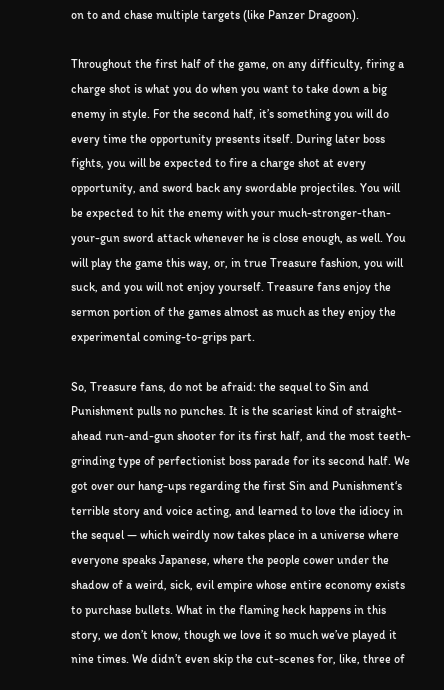on to and chase multiple targets (like Panzer Dragoon).

Throughout the first half of the game, on any difficulty, firing a charge shot is what you do when you want to take down a big enemy in style. For the second half, it’s something you will do every time the opportunity presents itself. During later boss fights, you will be expected to fire a charge shot at every opportunity, and sword back any swordable projectiles. You will be expected to hit the enemy with your much-stronger-than-your-gun sword attack whenever he is close enough, as well. You will play the game this way, or, in true Treasure fashion, you will suck, and you will not enjoy yourself. Treasure fans enjoy the sermon portion of the games almost as much as they enjoy the experimental coming-to-grips part.

So, Treasure fans, do not be afraid: the sequel to Sin and Punishment pulls no punches. It is the scariest kind of straight-ahead run-and-gun shooter for its first half, and the most teeth-grinding type of perfectionist boss parade for its second half. We got over our hang-ups regarding the first Sin and Punishment‘s terrible story and voice acting, and learned to love the idiocy in the sequel — which weirdly now takes place in a universe where everyone speaks Japanese, where the people cower under the shadow of a weird, sick, evil empire whose entire economy exists to purchase bullets. What in the flaming heck happens in this story, we don’t know, though we love it so much we’ve played it nine times. We didn’t even skip the cut-scenes for, like, three of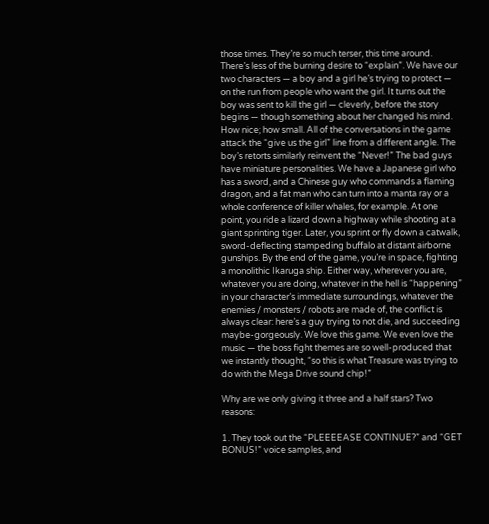those times. They’re so much terser, this time around. There’s less of the burning desire to “explain”. We have our two characters — a boy and a girl he’s trying to protect — on the run from people who want the girl. It turns out the boy was sent to kill the girl — cleverly, before the story begins — though something about her changed his mind. How nice; how small. All of the conversations in the game attack the “give us the girl” line from a different angle. The boy’s retorts similarly reinvent the “Never!” The bad guys have miniature personalities. We have a Japanese girl who has a sword, and a Chinese guy who commands a flaming dragon, and a fat man who can turn into a manta ray or a whole conference of killer whales, for example. At one point, you ride a lizard down a highway while shooting at a giant sprinting tiger. Later, you sprint or fly down a catwalk, sword-deflecting stampeding buffalo at distant airborne gunships. By the end of the game, you’re in space, fighting a monolithic Ikaruga ship. Either way, wherever you are, whatever you are doing, whatever in the hell is “happening” in your character’s immediate surroundings, whatever the enemies / monsters / robots are made of, the conflict is always clear: here’s a guy trying to not die, and succeeding maybe-gorgeously. We love this game. We even love the music — the boss fight themes are so well-produced that we instantly thought, “so this is what Treasure was trying to do with the Mega Drive sound chip!”

Why are we only giving it three and a half stars? Two reasons:

1. They took out the “PLEEEEASE CONTINUE?” and “GET BONUS!” voice samples, and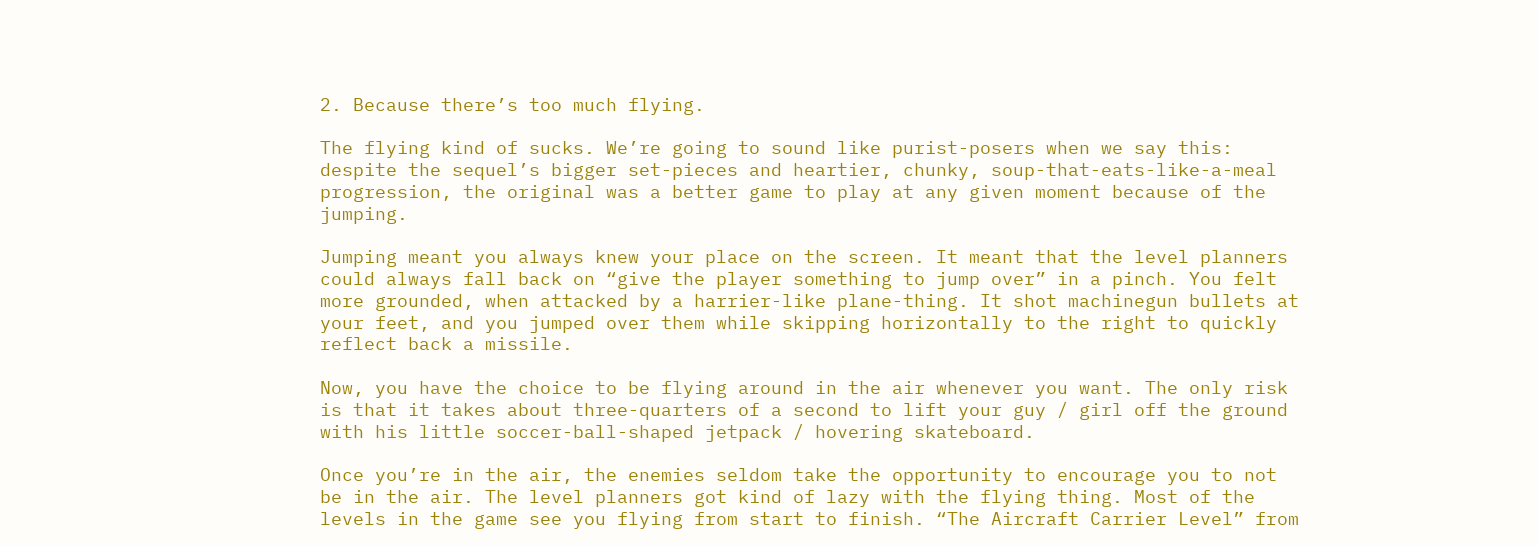2. Because there’s too much flying.

The flying kind of sucks. We’re going to sound like purist-posers when we say this: despite the sequel’s bigger set-pieces and heartier, chunky, soup-that-eats-like-a-meal progression, the original was a better game to play at any given moment because of the jumping.

Jumping meant you always knew your place on the screen. It meant that the level planners could always fall back on “give the player something to jump over” in a pinch. You felt more grounded, when attacked by a harrier-like plane-thing. It shot machinegun bullets at your feet, and you jumped over them while skipping horizontally to the right to quickly reflect back a missile.

Now, you have the choice to be flying around in the air whenever you want. The only risk is that it takes about three-quarters of a second to lift your guy / girl off the ground with his little soccer-ball-shaped jetpack / hovering skateboard.

Once you’re in the air, the enemies seldom take the opportunity to encourage you to not be in the air. The level planners got kind of lazy with the flying thing. Most of the levels in the game see you flying from start to finish. “The Aircraft Carrier Level” from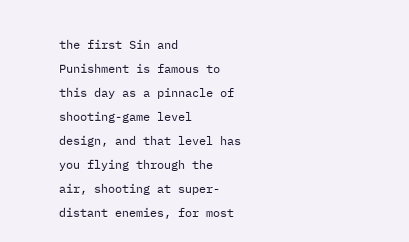the first Sin and Punishment is famous to this day as a pinnacle of shooting-game level design, and that level has you flying through the air, shooting at super-distant enemies, for most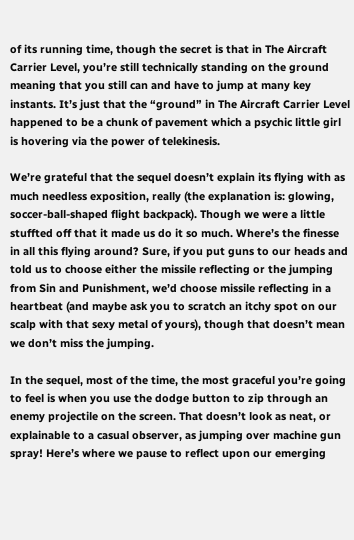of its running time, though the secret is that in The Aircraft Carrier Level, you’re still technically standing on the ground meaning that you still can and have to jump at many key instants. It’s just that the “ground” in The Aircraft Carrier Level happened to be a chunk of pavement which a psychic little girl is hovering via the power of telekinesis.

We’re grateful that the sequel doesn’t explain its flying with as much needless exposition, really (the explanation is: glowing, soccer-ball-shaped flight backpack). Though we were a little stuffted off that it made us do it so much. Where’s the finesse in all this flying around? Sure, if you put guns to our heads and told us to choose either the missile reflecting or the jumping from Sin and Punishment, we’d choose missile reflecting in a heartbeat (and maybe ask you to scratch an itchy spot on our scalp with that sexy metal of yours), though that doesn’t mean we don’t miss the jumping.

In the sequel, most of the time, the most graceful you’re going to feel is when you use the dodge button to zip through an enemy projectile on the screen. That doesn’t look as neat, or explainable to a casual observer, as jumping over machine gun spray! Here’s where we pause to reflect upon our emerging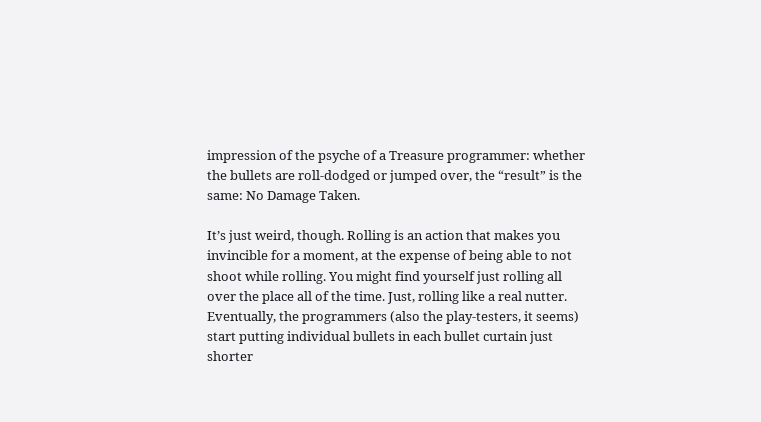impression of the psyche of a Treasure programmer: whether the bullets are roll-dodged or jumped over, the “result” is the same: No Damage Taken.

It’s just weird, though. Rolling is an action that makes you invincible for a moment, at the expense of being able to not shoot while rolling. You might find yourself just rolling all over the place all of the time. Just, rolling like a real nutter. Eventually, the programmers (also the play-testers, it seems) start putting individual bullets in each bullet curtain just shorter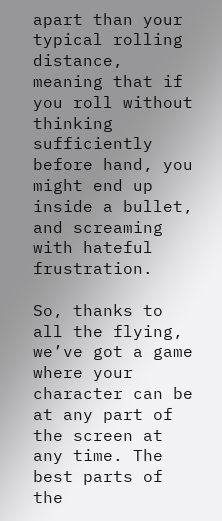apart than your typical rolling distance, meaning that if you roll without thinking sufficiently before hand, you might end up inside a bullet, and screaming with hateful frustration.

So, thanks to all the flying, we’ve got a game where your character can be at any part of the screen at any time. The best parts of the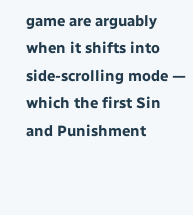game are arguably when it shifts into side-scrolling mode — which the first Sin and Punishment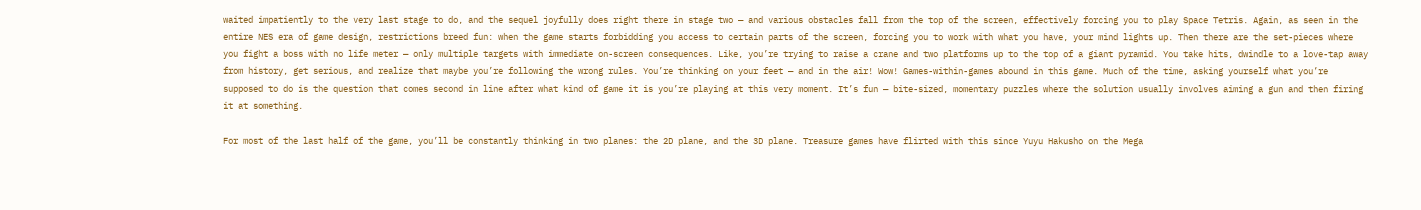waited impatiently to the very last stage to do, and the sequel joyfully does right there in stage two — and various obstacles fall from the top of the screen, effectively forcing you to play Space Tetris. Again, as seen in the entire NES era of game design, restrictions breed fun: when the game starts forbidding you access to certain parts of the screen, forcing you to work with what you have, your mind lights up. Then there are the set-pieces where you fight a boss with no life meter — only multiple targets with immediate on-screen consequences. Like, you’re trying to raise a crane and two platforms up to the top of a giant pyramid. You take hits, dwindle to a love-tap away from history, get serious, and realize that maybe you’re following the wrong rules. You’re thinking on your feet — and in the air! Wow! Games-within-games abound in this game. Much of the time, asking yourself what you’re supposed to do is the question that comes second in line after what kind of game it is you’re playing at this very moment. It’s fun — bite-sized, momentary puzzles where the solution usually involves aiming a gun and then firing it at something.

For most of the last half of the game, you’ll be constantly thinking in two planes: the 2D plane, and the 3D plane. Treasure games have flirted with this since Yuyu Hakusho on the Mega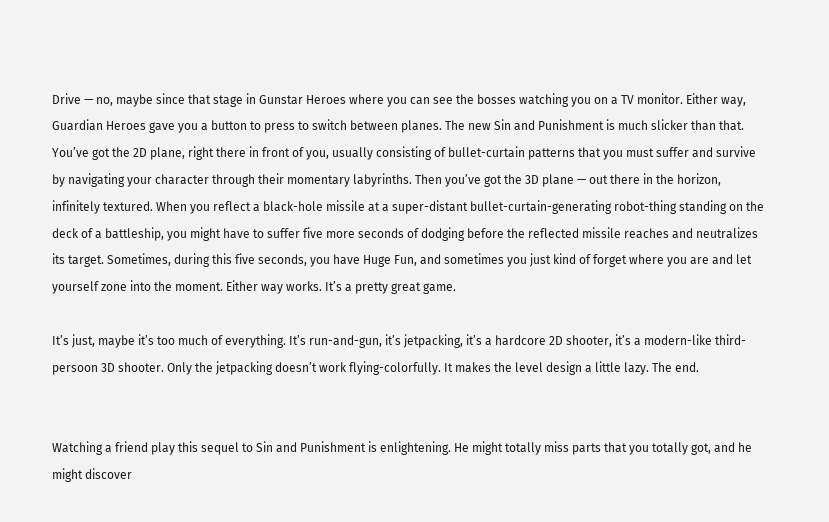Drive — no, maybe since that stage in Gunstar Heroes where you can see the bosses watching you on a TV monitor. Either way, Guardian Heroes gave you a button to press to switch between planes. The new Sin and Punishment is much slicker than that. You’ve got the 2D plane, right there in front of you, usually consisting of bullet-curtain patterns that you must suffer and survive by navigating your character through their momentary labyrinths. Then you’ve got the 3D plane — out there in the horizon, infinitely textured. When you reflect a black-hole missile at a super-distant bullet-curtain-generating robot-thing standing on the deck of a battleship, you might have to suffer five more seconds of dodging before the reflected missile reaches and neutralizes its target. Sometimes, during this five seconds, you have Huge Fun, and sometimes you just kind of forget where you are and let yourself zone into the moment. Either way works. It’s a pretty great game.

It’s just, maybe it’s too much of everything. It’s run-and-gun, it’s jetpacking, it’s a hardcore 2D shooter, it’s a modern-like third-persoon 3D shooter. Only the jetpacking doesn’t work flying-colorfully. It makes the level design a little lazy. The end.


Watching a friend play this sequel to Sin and Punishment is enlightening. He might totally miss parts that you totally got, and he might discover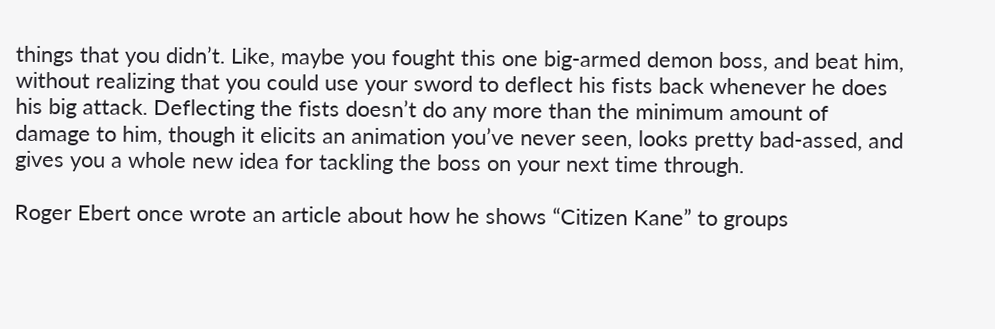things that you didn’t. Like, maybe you fought this one big-armed demon boss, and beat him, without realizing that you could use your sword to deflect his fists back whenever he does his big attack. Deflecting the fists doesn’t do any more than the minimum amount of damage to him, though it elicits an animation you’ve never seen, looks pretty bad-assed, and gives you a whole new idea for tackling the boss on your next time through.

Roger Ebert once wrote an article about how he shows “Citizen Kane” to groups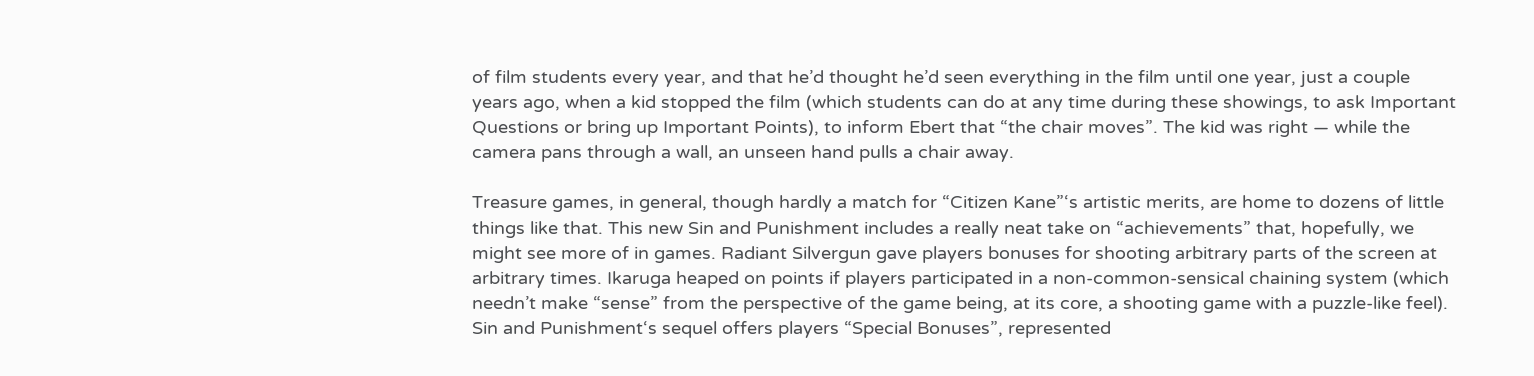of film students every year, and that he’d thought he’d seen everything in the film until one year, just a couple years ago, when a kid stopped the film (which students can do at any time during these showings, to ask Important Questions or bring up Important Points), to inform Ebert that “the chair moves”. The kid was right — while the camera pans through a wall, an unseen hand pulls a chair away.

Treasure games, in general, though hardly a match for “Citizen Kane”‘s artistic merits, are home to dozens of little things like that. This new Sin and Punishment includes a really neat take on “achievements” that, hopefully, we might see more of in games. Radiant Silvergun gave players bonuses for shooting arbitrary parts of the screen at arbitrary times. Ikaruga heaped on points if players participated in a non-common-sensical chaining system (which needn’t make “sense” from the perspective of the game being, at its core, a shooting game with a puzzle-like feel). Sin and Punishment‘s sequel offers players “Special Bonuses”, represented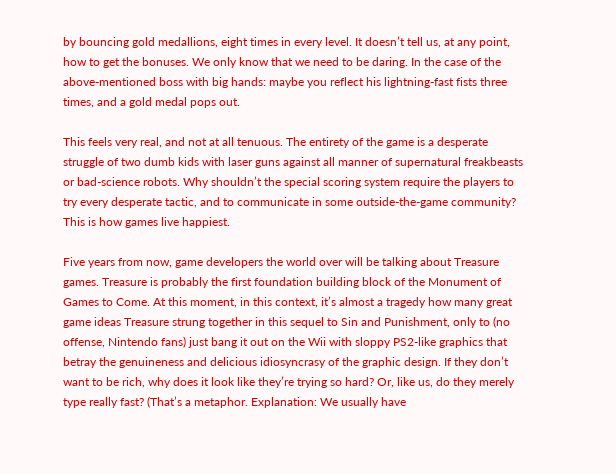by bouncing gold medallions, eight times in every level. It doesn’t tell us, at any point, how to get the bonuses. We only know that we need to be daring. In the case of the above-mentioned boss with big hands: maybe you reflect his lightning-fast fists three times, and a gold medal pops out.

This feels very real, and not at all tenuous. The entirety of the game is a desperate struggle of two dumb kids with laser guns against all manner of supernatural freakbeasts or bad-science robots. Why shouldn’t the special scoring system require the players to try every desperate tactic, and to communicate in some outside-the-game community? This is how games live happiest.

Five years from now, game developers the world over will be talking about Treasure games. Treasure is probably the first foundation building block of the Monument of Games to Come. At this moment, in this context, it’s almost a tragedy how many great game ideas Treasure strung together in this sequel to Sin and Punishment, only to (no offense, Nintendo fans) just bang it out on the Wii with sloppy PS2-like graphics that betray the genuineness and delicious idiosyncrasy of the graphic design. If they don’t want to be rich, why does it look like they’re trying so hard? Or, like us, do they merely type really fast? (That’s a metaphor. Explanation: We usually have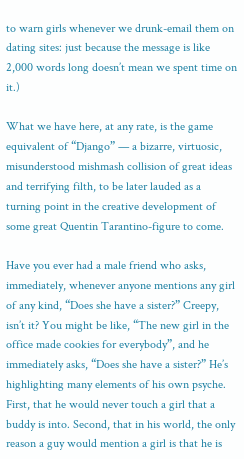to warn girls whenever we drunk-email them on dating sites: just because the message is like 2,000 words long doesn’t mean we spent time on it.)

What we have here, at any rate, is the game equivalent of “Django” — a bizarre, virtuosic, misunderstood mishmash collision of great ideas and terrifying filth, to be later lauded as a turning point in the creative development of some great Quentin Tarantino-figure to come.

Have you ever had a male friend who asks, immediately, whenever anyone mentions any girl of any kind, “Does she have a sister?” Creepy, isn’t it? You might be like, “The new girl in the office made cookies for everybody”, and he immediately asks, “Does she have a sister?” He’s highlighting many elements of his own psyche. First, that he would never touch a girl that a buddy is into. Second, that in his world, the only reason a guy would mention a girl is that he is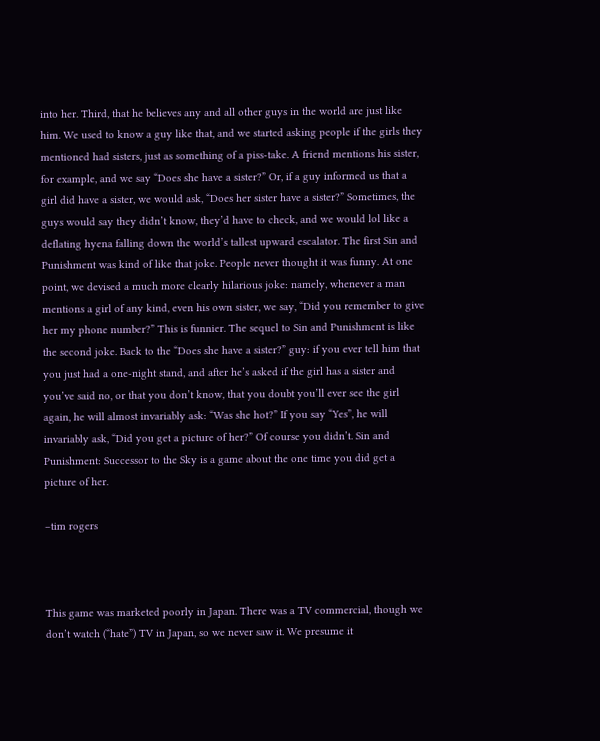into her. Third, that he believes any and all other guys in the world are just like him. We used to know a guy like that, and we started asking people if the girls they mentioned had sisters, just as something of a piss-take. A friend mentions his sister, for example, and we say “Does she have a sister?” Or, if a guy informed us that a girl did have a sister, we would ask, “Does her sister have a sister?” Sometimes, the guys would say they didn’t know, they’d have to check, and we would lol like a deflating hyena falling down the world’s tallest upward escalator. The first Sin and Punishment was kind of like that joke. People never thought it was funny. At one point, we devised a much more clearly hilarious joke: namely, whenever a man mentions a girl of any kind, even his own sister, we say, “Did you remember to give her my phone number?” This is funnier. The sequel to Sin and Punishment is like the second joke. Back to the “Does she have a sister?” guy: if you ever tell him that you just had a one-night stand, and after he’s asked if the girl has a sister and you’ve said no, or that you don’t know, that you doubt you’ll ever see the girl again, he will almost invariably ask: “Was she hot?” If you say “Yes”, he will invariably ask, “Did you get a picture of her?” Of course you didn’t. Sin and Punishment: Successor to the Sky is a game about the one time you did get a picture of her.

–tim rogers



This game was marketed poorly in Japan. There was a TV commercial, though we don’t watch (“hate”) TV in Japan, so we never saw it. We presume it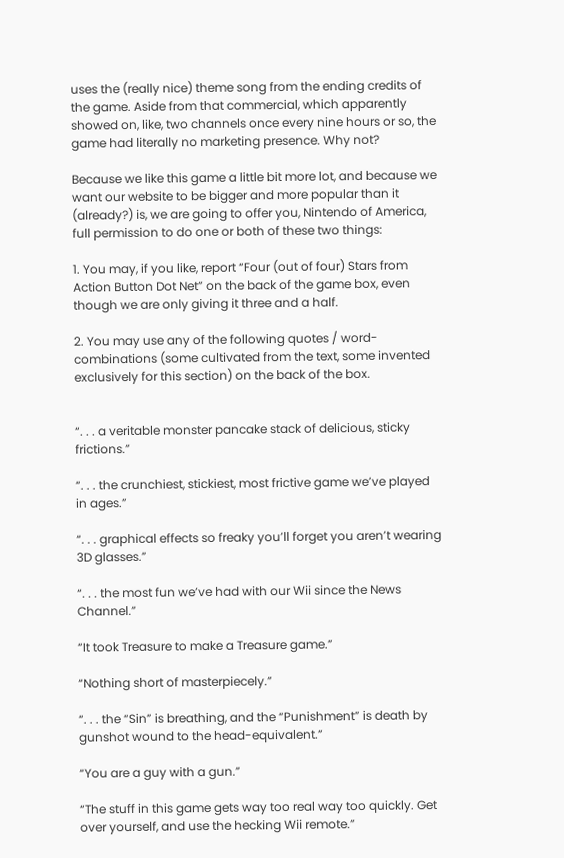uses the (really nice) theme song from the ending credits of the game. Aside from that commercial, which apparently showed on, like, two channels once every nine hours or so, the game had literally no marketing presence. Why not?

Because we like this game a little bit more lot, and because we want our website to be bigger and more popular than it (already?) is, we are going to offer you, Nintendo of America, full permission to do one or both of these two things:

1. You may, if you like, report “Four (out of four) Stars from Action Button Dot Net” on the back of the game box, even though we are only giving it three and a half.

2. You may use any of the following quotes / word-combinations (some cultivated from the text, some invented exclusively for this section) on the back of the box.


“. . . a veritable monster pancake stack of delicious, sticky frictions.”

“. . . the crunchiest, stickiest, most frictive game we’ve played in ages.”

“. . . graphical effects so freaky you’ll forget you aren’t wearing 3D glasses.”

“. . . the most fun we’ve had with our Wii since the News Channel.”

“It took Treasure to make a Treasure game.”

“Nothing short of masterpiecely.”

“. . . the “Sin” is breathing, and the “Punishment” is death by gunshot wound to the head-equivalent.”

“You are a guy with a gun.”

“The stuff in this game gets way too real way too quickly. Get over yourself, and use the hecking Wii remote.”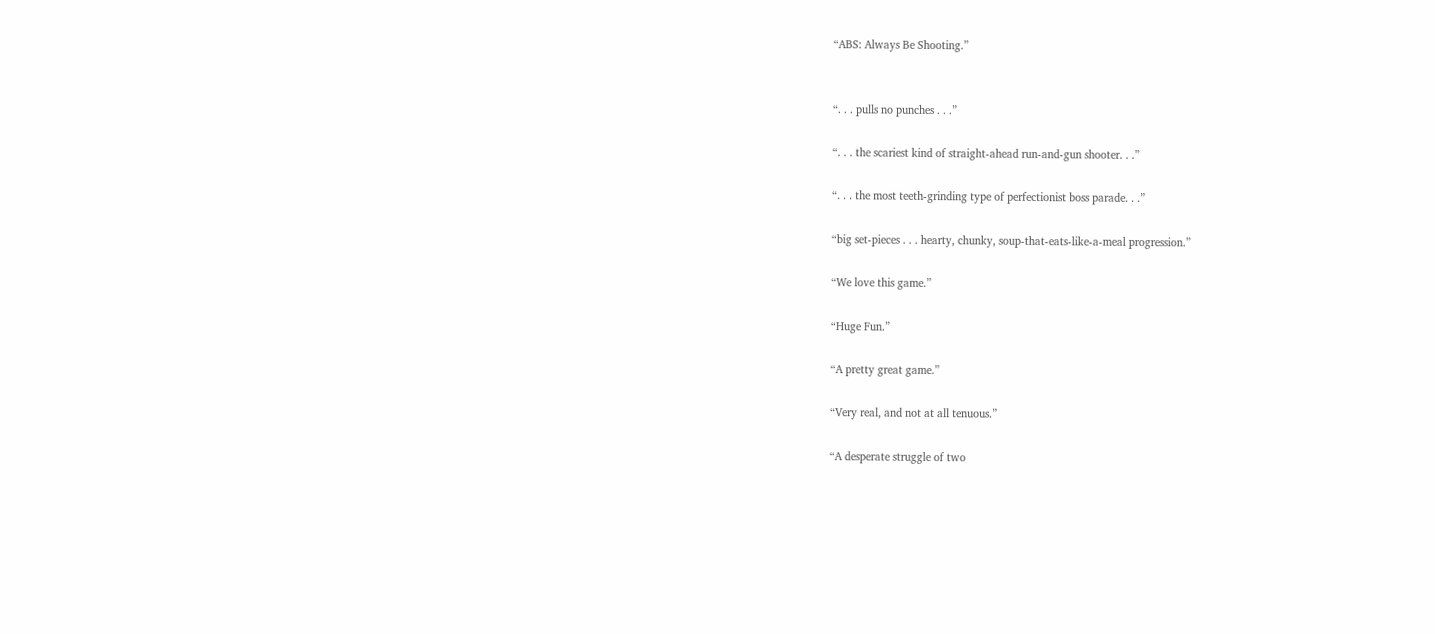“ABS: Always Be Shooting.”


“. . . pulls no punches . . .”

“. . . the scariest kind of straight-ahead run-and-gun shooter. . .”

“. . . the most teeth-grinding type of perfectionist boss parade. . .”

“big set-pieces . . . hearty, chunky, soup-that-eats-like-a-meal progression.”

“We love this game.”

“Huge Fun.”

“A pretty great game.”

“Very real, and not at all tenuous.”

“A desperate struggle of two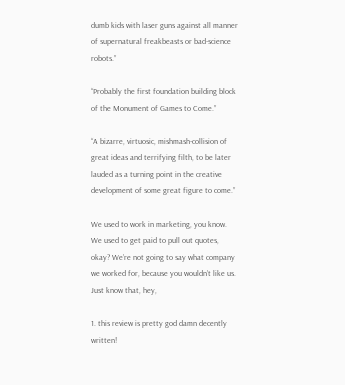dumb kids with laser guns against all manner of supernatural freakbeasts or bad-science robots.”

“Probably the first foundation building block of the Monument of Games to Come.”

“A bizarre, virtuosic, mishmash-collision of great ideas and terrifying filth, to be later lauded as a turning point in the creative development of some great figure to come.”

We used to work in marketing, you know. We used to get paid to pull out quotes, okay? We’re not going to say what company we worked for, because you wouldn’t like us. Just know that, hey,

1. this review is pretty god damn decently written!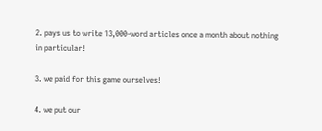2. pays us to write 13,000-word articles once a month about nothing in particular!

3. we paid for this game ourselves!

4. we put our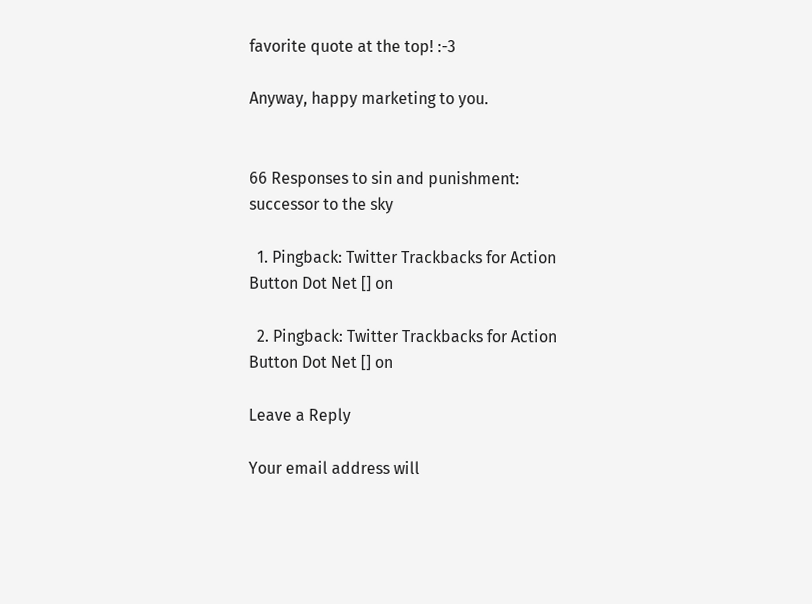favorite quote at the top! :-3

Anyway, happy marketing to you.


66 Responses to sin and punishment: successor to the sky

  1. Pingback: Twitter Trackbacks for Action Button Dot Net [] on

  2. Pingback: Twitter Trackbacks for Action Button Dot Net [] on

Leave a Reply

Your email address will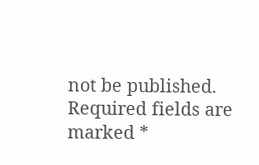not be published. Required fields are marked *